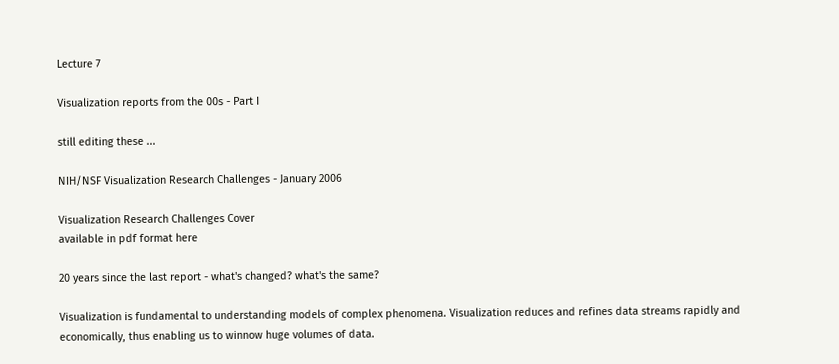Lecture 7

Visualization reports from the 00s - Part I

still editing these ...

NIH/NSF Visualization Research Challenges - January 2006

Visualization Research Challenges Cover
available in pdf format here

20 years since the last report - what's changed? what's the same?

Visualization is fundamental to understanding models of complex phenomena. Visualization reduces and refines data streams rapidly and economically, thus enabling us to winnow huge volumes of data.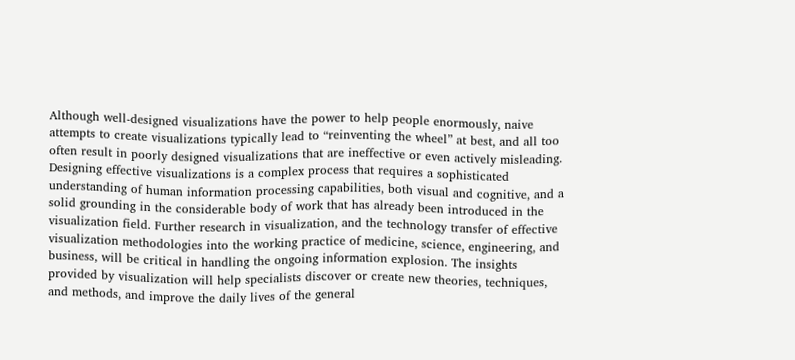Although well-designed visualizations have the power to help people enormously, naive attempts to create visualizations typically lead to “reinventing the wheel” at best, and all too often result in poorly designed visualizations that are ineffective or even actively misleading. Designing effective visualizations is a complex process that requires a sophisticated understanding of human information processing capabilities, both visual and cognitive, and a solid grounding in the considerable body of work that has already been introduced in the visualization field. Further research in visualization, and the technology transfer of effective visualization methodologies into the working practice of medicine, science, engineering, and business, will be critical in handling the ongoing information explosion. The insights provided by visualization will help specialists discover or create new theories, techniques, and methods, and improve the daily lives of the general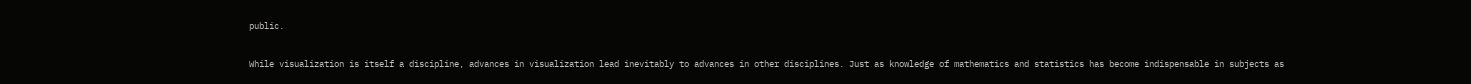public.

While visualization is itself a discipline, advances in visualization lead inevitably to advances in other disciplines. Just as knowledge of mathematics and statistics has become indispensable in subjects as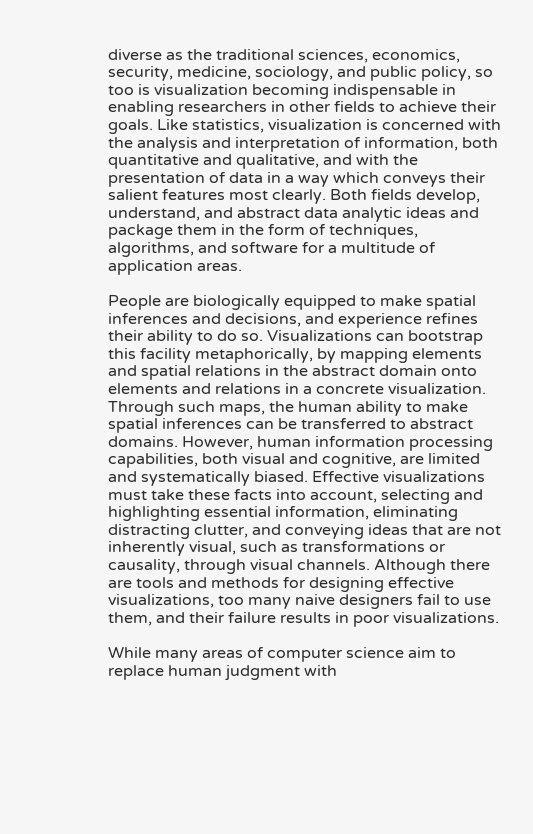diverse as the traditional sciences, economics, security, medicine, sociology, and public policy, so too is visualization becoming indispensable in enabling researchers in other fields to achieve their goals. Like statistics, visualization is concerned with the analysis and interpretation of information, both quantitative and qualitative, and with the presentation of data in a way which conveys their salient features most clearly. Both fields develop, understand, and abstract data analytic ideas and package them in the form of techniques, algorithms, and software for a multitude of application areas.

People are biologically equipped to make spatial inferences and decisions, and experience refines their ability to do so. Visualizations can bootstrap this facility metaphorically, by mapping elements and spatial relations in the abstract domain onto elements and relations in a concrete visualization. Through such maps, the human ability to make spatial inferences can be transferred to abstract domains. However, human information processing capabilities, both visual and cognitive, are limited and systematically biased. Effective visualizations must take these facts into account, selecting and highlighting essential information, eliminating distracting clutter, and conveying ideas that are not inherently visual, such as transformations or causality, through visual channels. Although there are tools and methods for designing effective visualizations, too many naive designers fail to use them, and their failure results in poor visualizations.

While many areas of computer science aim to replace human judgment with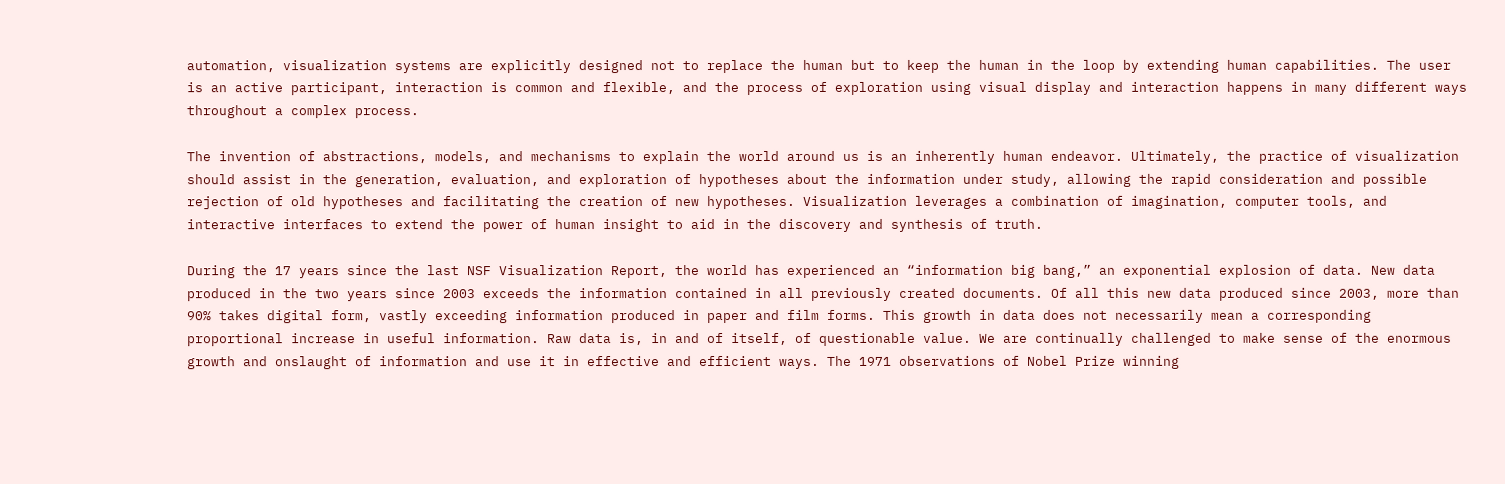automation, visualization systems are explicitly designed not to replace the human but to keep the human in the loop by extending human capabilities. The user is an active participant, interaction is common and flexible, and the process of exploration using visual display and interaction happens in many different ways throughout a complex process.

The invention of abstractions, models, and mechanisms to explain the world around us is an inherently human endeavor. Ultimately, the practice of visualization should assist in the generation, evaluation, and exploration of hypotheses about the information under study, allowing the rapid consideration and possible rejection of old hypotheses and facilitating the creation of new hypotheses. Visualization leverages a combination of imagination, computer tools, and interactive interfaces to extend the power of human insight to aid in the discovery and synthesis of truth.

During the 17 years since the last NSF Visualization Report, the world has experienced an “information big bang,” an exponential explosion of data. New data produced in the two years since 2003 exceeds the information contained in all previously created documents. Of all this new data produced since 2003, more than 90% takes digital form, vastly exceeding information produced in paper and film forms. This growth in data does not necessarily mean a corresponding proportional increase in useful information. Raw data is, in and of itself, of questionable value. We are continually challenged to make sense of the enormous growth and onslaught of information and use it in effective and efficient ways. The 1971 observations of Nobel Prize winning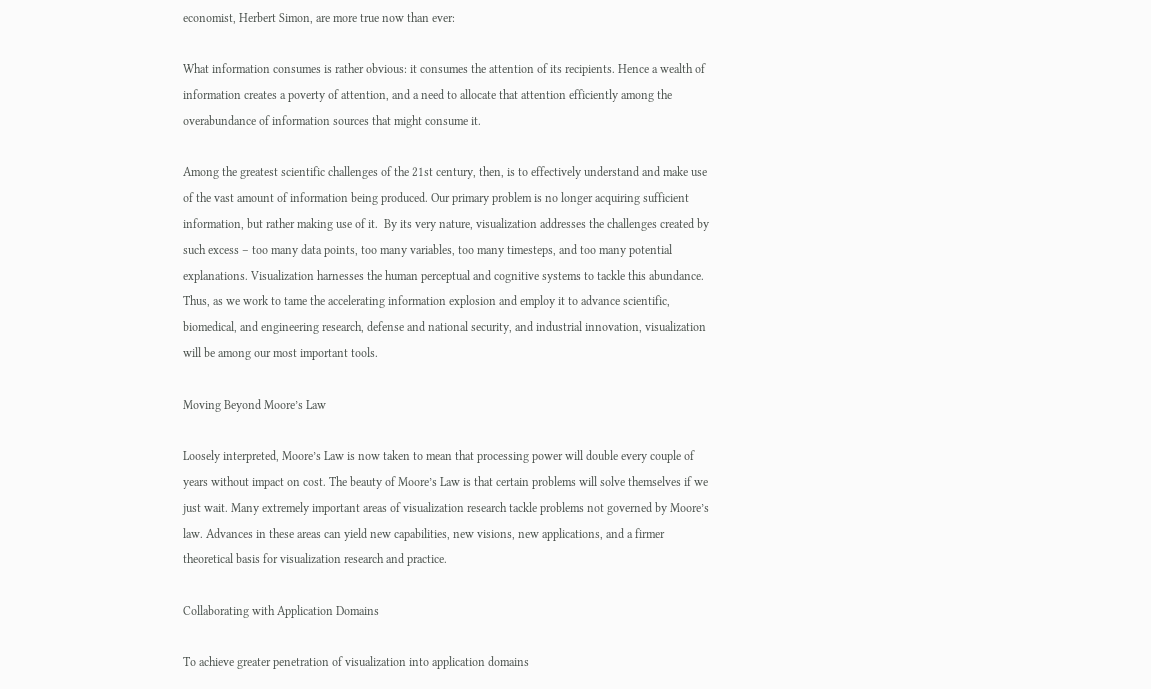economist, Herbert Simon, are more true now than ever:

What information consumes is rather obvious: it consumes the attention of its recipients. Hence a wealth of information creates a poverty of attention, and a need to allocate that attention efficiently among the overabundance of information sources that might consume it.

Among the greatest scientific challenges of the 21st century, then, is to effectively understand and make use of the vast amount of information being produced. Our primary problem is no longer acquiring sufficient information, but rather making use of it.  By its very nature, visualization addresses the challenges created by such excess – too many data points, too many variables, too many timesteps, and too many potential explanations. Visualization harnesses the human perceptual and cognitive systems to tackle this abundance. Thus, as we work to tame the accelerating information explosion and employ it to advance scientific, biomedical, and engineering research, defense and national security, and industrial innovation, visualization will be among our most important tools.

Moving Beyond Moore’s Law

Loosely interpreted, Moore’s Law is now taken to mean that processing power will double every couple of years without impact on cost. The beauty of Moore’s Law is that certain problems will solve themselves if we just wait. Many extremely important areas of visualization research tackle problems not governed by Moore’s law. Advances in these areas can yield new capabilities, new visions, new applications, and a firmer theoretical basis for visualization research and practice.

Collaborating with Application Domains

To achieve greater penetration of visualization into application domains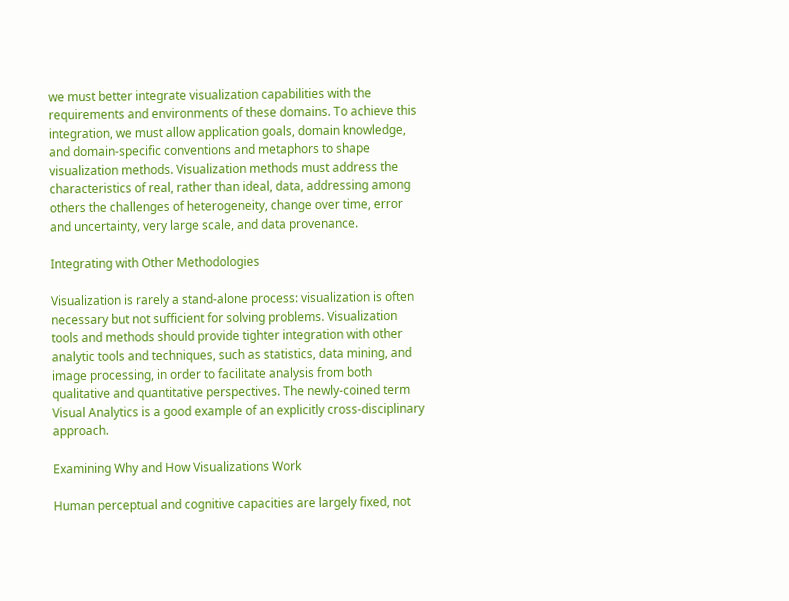we must better integrate visualization capabilities with the requirements and environments of these domains. To achieve this integration, we must allow application goals, domain knowledge, and domain-specific conventions and metaphors to shape visualization methods. Visualization methods must address the characteristics of real, rather than ideal, data, addressing among others the challenges of heterogeneity, change over time, error and uncertainty, very large scale, and data provenance.

Integrating with Other Methodologies

Visualization is rarely a stand-alone process: visualization is often necessary but not sufficient for solving problems. Visualization tools and methods should provide tighter integration with other analytic tools and techniques, such as statistics, data mining, and image processing, in order to facilitate analysis from both qualitative and quantitative perspectives. The newly-coined term Visual Analytics is a good example of an explicitly cross-disciplinary approach.

Examining Why and How Visualizations Work

Human perceptual and cognitive capacities are largely fixed, not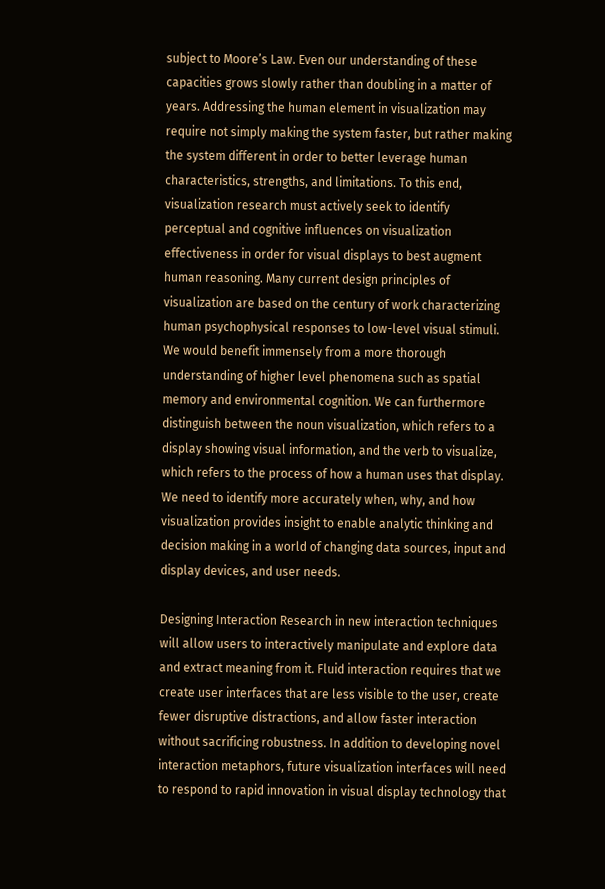subject to Moore’s Law. Even our understanding of these capacities grows slowly rather than doubling in a matter of years. Addressing the human element in visualization may require not simply making the system faster, but rather making the system different in order to better leverage human characteristics, strengths, and limitations. To this end, visualization research must actively seek to identify perceptual and cognitive influences on visualization effectiveness in order for visual displays to best augment human reasoning. Many current design principles of visualization are based on the century of work characterizing human psychophysical responses to low-level visual stimuli. We would benefit immensely from a more thorough understanding of higher level phenomena such as spatial memory and environmental cognition. We can furthermore distinguish between the noun visualization, which refers to a display showing visual information, and the verb to visualize, which refers to the process of how a human uses that display. We need to identify more accurately when, why, and how visualization provides insight to enable analytic thinking and decision making in a world of changing data sources, input and display devices, and user needs.

Designing Interaction Research in new interaction techniques will allow users to interactively manipulate and explore data and extract meaning from it. Fluid interaction requires that we create user interfaces that are less visible to the user, create fewer disruptive distractions, and allow faster interaction without sacrificing robustness. In addition to developing novel interaction metaphors, future visualization interfaces will need to respond to rapid innovation in visual display technology that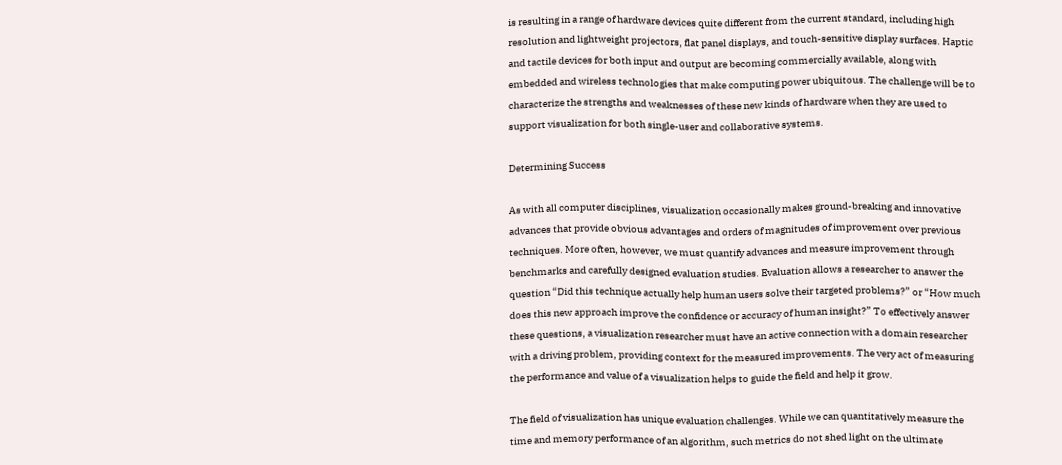is resulting in a range of hardware devices quite different from the current standard, including high resolution and lightweight projectors, flat panel displays, and touch-sensitive display surfaces. Haptic and tactile devices for both input and output are becoming commercially available, along with embedded and wireless technologies that make computing power ubiquitous. The challenge will be to characterize the strengths and weaknesses of these new kinds of hardware when they are used to support visualization for both single-user and collaborative systems.

Determining Success

As with all computer disciplines, visualization occasionally makes ground-breaking and innovative advances that provide obvious advantages and orders of magnitudes of improvement over previous techniques. More often, however, we must quantify advances and measure improvement through benchmarks and carefully designed evaluation studies. Evaluation allows a researcher to answer the question “Did this technique actually help human users solve their targeted problems?” or “How much does this new approach improve the confidence or accuracy of human insight?” To effectively answer these questions, a visualization researcher must have an active connection with a domain researcher with a driving problem, providing context for the measured improvements. The very act of measuring the performance and value of a visualization helps to guide the field and help it grow.

The field of visualization has unique evaluation challenges. While we can quantitatively measure the time and memory performance of an algorithm, such metrics do not shed light on the ultimate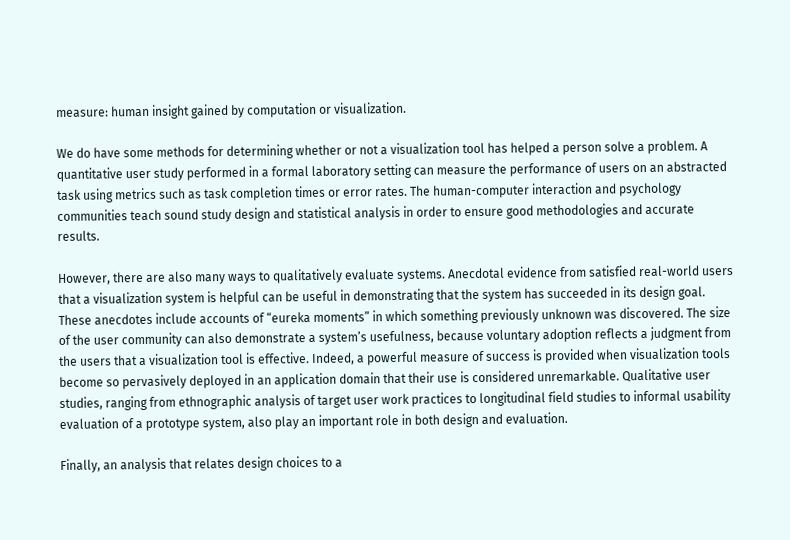measure: human insight gained by computation or visualization.

We do have some methods for determining whether or not a visualization tool has helped a person solve a problem. A quantitative user study performed in a formal laboratory setting can measure the performance of users on an abstracted task using metrics such as task completion times or error rates. The human-computer interaction and psychology communities teach sound study design and statistical analysis in order to ensure good methodologies and accurate results.

However, there are also many ways to qualitatively evaluate systems. Anecdotal evidence from satisfied real-world users that a visualization system is helpful can be useful in demonstrating that the system has succeeded in its design goal. These anecdotes include accounts of “eureka moments” in which something previously unknown was discovered. The size of the user community can also demonstrate a system’s usefulness, because voluntary adoption reflects a judgment from the users that a visualization tool is effective. Indeed, a powerful measure of success is provided when visualization tools become so pervasively deployed in an application domain that their use is considered unremarkable. Qualitative user studies, ranging from ethnographic analysis of target user work practices to longitudinal field studies to informal usability evaluation of a prototype system, also play an important role in both design and evaluation.

Finally, an analysis that relates design choices to a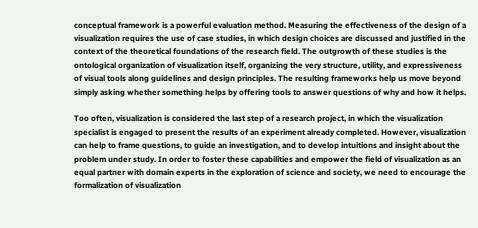conceptual framework is a powerful evaluation method. Measuring the effectiveness of the design of a visualization requires the use of case studies, in which design choices are discussed and justified in the context of the theoretical foundations of the research field. The outgrowth of these studies is the ontological organization of visualization itself, organizing the very structure, utility, and expressiveness of visual tools along guidelines and design principles. The resulting frameworks help us move beyond simply asking whether something helps by offering tools to answer questions of why and how it helps.

Too often, visualization is considered the last step of a research project, in which the visualization specialist is engaged to present the results of an experiment already completed. However, visualization can help to frame questions, to guide an investigation, and to develop intuitions and insight about the problem under study. In order to foster these capabilities and empower the field of visualization as an equal partner with domain experts in the exploration of science and society, we need to encourage the formalization of visualization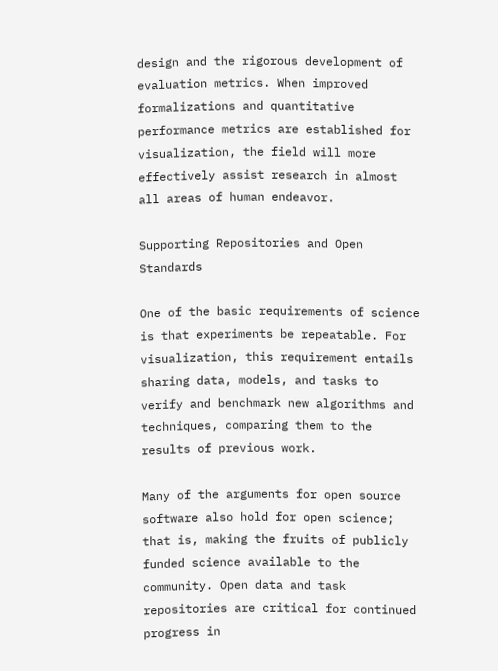design and the rigorous development of evaluation metrics. When improved formalizations and quantitative performance metrics are established for visualization, the field will more effectively assist research in almost all areas of human endeavor.

Supporting Repositories and Open Standards

One of the basic requirements of science is that experiments be repeatable. For visualization, this requirement entails sharing data, models, and tasks to verify and benchmark new algorithms and techniques, comparing them to the results of previous work.

Many of the arguments for open source software also hold for open science; that is, making the fruits of publicly funded science available to the community. Open data and task repositories are critical for continued progress in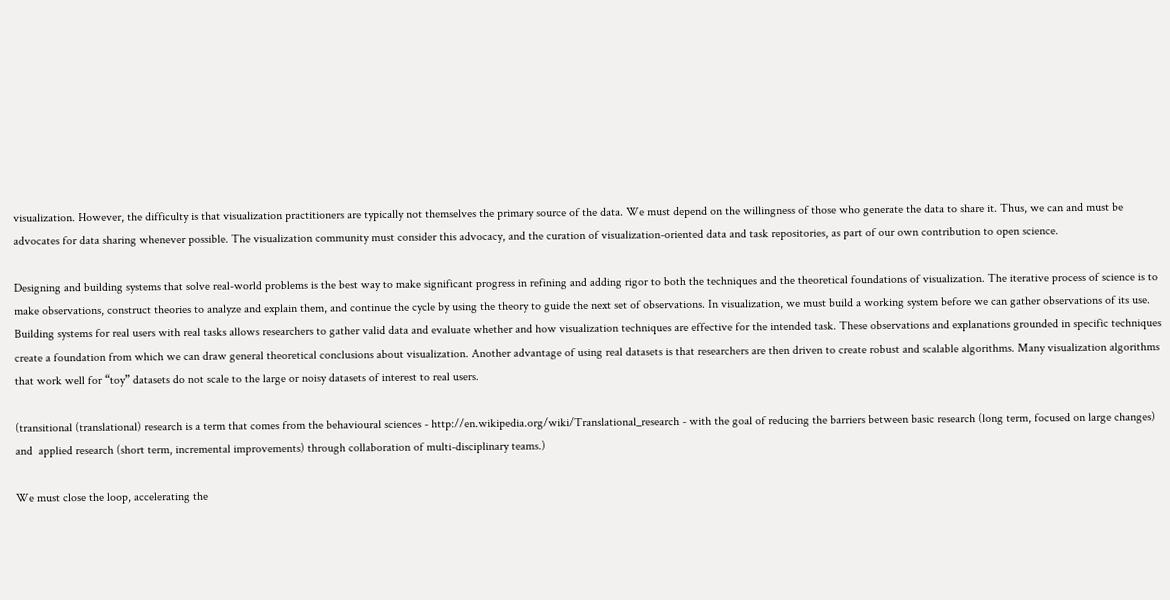visualization. However, the difficulty is that visualization practitioners are typically not themselves the primary source of the data. We must depend on the willingness of those who generate the data to share it. Thus, we can and must be advocates for data sharing whenever possible. The visualization community must consider this advocacy, and the curation of visualization-oriented data and task repositories, as part of our own contribution to open science.

Designing and building systems that solve real-world problems is the best way to make significant progress in refining and adding rigor to both the techniques and the theoretical foundations of visualization. The iterative process of science is to make observations, construct theories to analyze and explain them, and continue the cycle by using the theory to guide the next set of observations. In visualization, we must build a working system before we can gather observations of its use. Building systems for real users with real tasks allows researchers to gather valid data and evaluate whether and how visualization techniques are effective for the intended task. These observations and explanations grounded in specific techniques create a foundation from which we can draw general theoretical conclusions about visualization. Another advantage of using real datasets is that researchers are then driven to create robust and scalable algorithms. Many visualization algorithms that work well for “toy” datasets do not scale to the large or noisy datasets of interest to real users.

(transitional (translational) research is a term that comes from the behavioural sciences - http://en.wikipedia.org/wiki/Translational_research - with the goal of reducing the barriers between basic research (long term, focused on large changes) and  applied research (short term, incremental improvements) through collaboration of multi-disciplinary teams.)

We must close the loop, accelerating the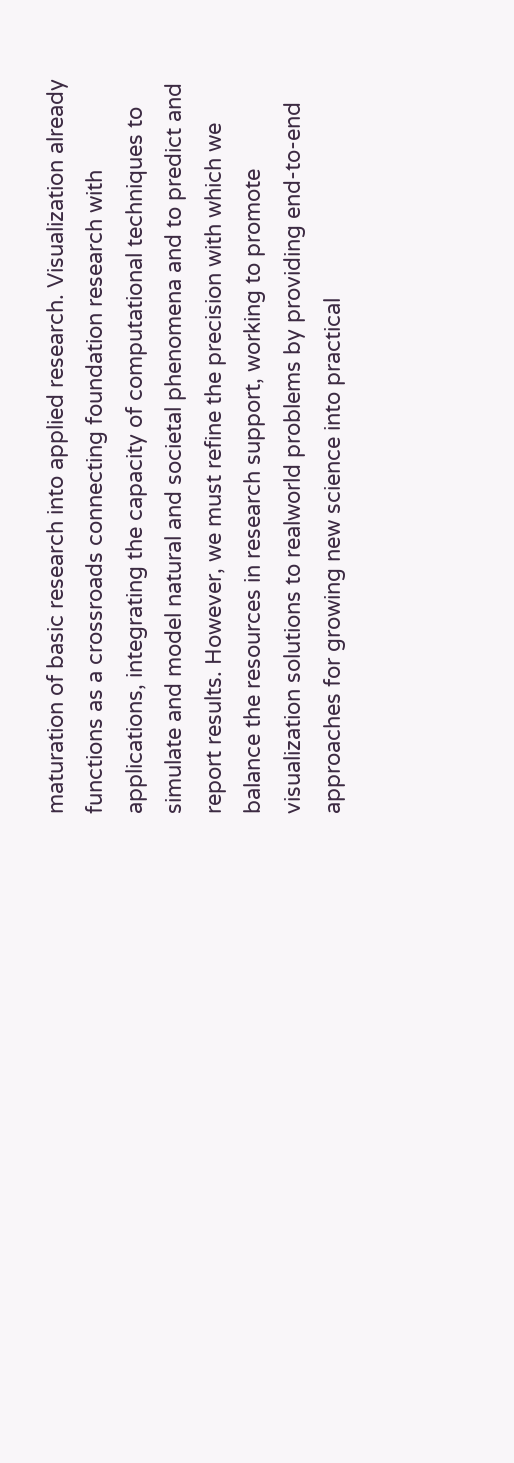maturation of basic research into applied research. Visualization already functions as a crossroads connecting foundation research with applications, integrating the capacity of computational techniques to simulate and model natural and societal phenomena and to predict and report results. However, we must refine the precision with which we balance the resources in research support, working to promote visualization solutions to realworld problems by providing end-to-end approaches for growing new science into practical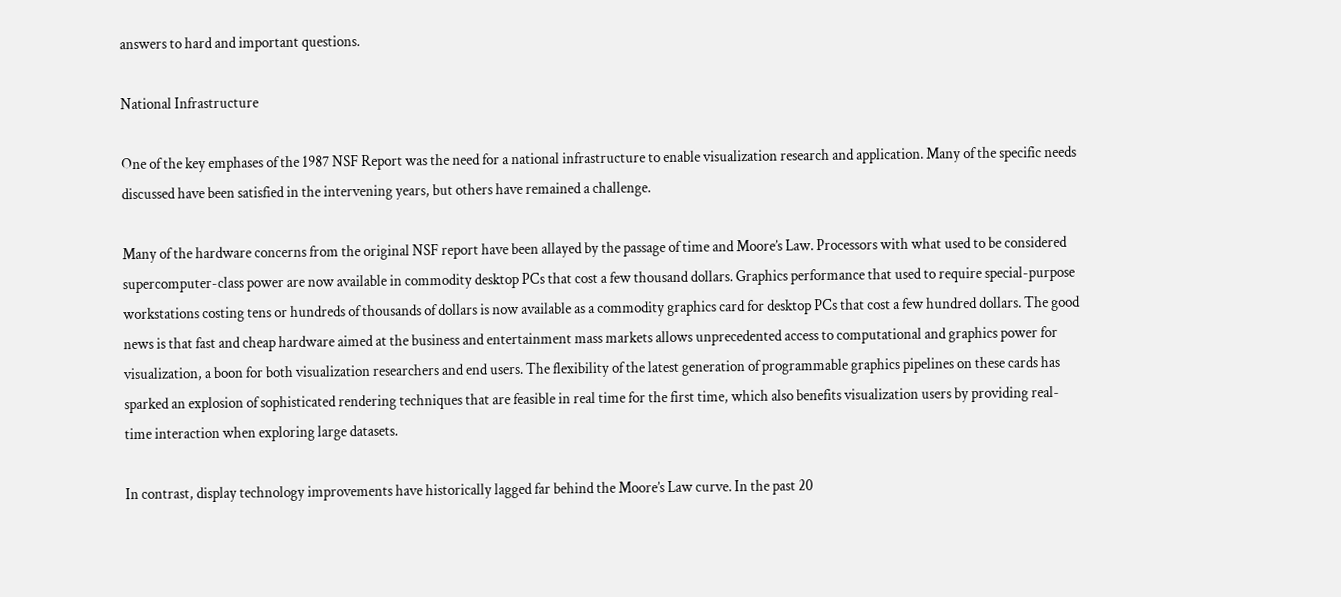answers to hard and important questions.

National Infrastructure

One of the key emphases of the 1987 NSF Report was the need for a national infrastructure to enable visualization research and application. Many of the specific needs discussed have been satisfied in the intervening years, but others have remained a challenge.

Many of the hardware concerns from the original NSF report have been allayed by the passage of time and Moore’s Law. Processors with what used to be considered supercomputer-class power are now available in commodity desktop PCs that cost a few thousand dollars. Graphics performance that used to require special-purpose workstations costing tens or hundreds of thousands of dollars is now available as a commodity graphics card for desktop PCs that cost a few hundred dollars. The good news is that fast and cheap hardware aimed at the business and entertainment mass markets allows unprecedented access to computational and graphics power for visualization, a boon for both visualization researchers and end users. The flexibility of the latest generation of programmable graphics pipelines on these cards has sparked an explosion of sophisticated rendering techniques that are feasible in real time for the first time, which also benefits visualization users by providing real-time interaction when exploring large datasets.

In contrast, display technology improvements have historically lagged far behind the Moore’s Law curve. In the past 20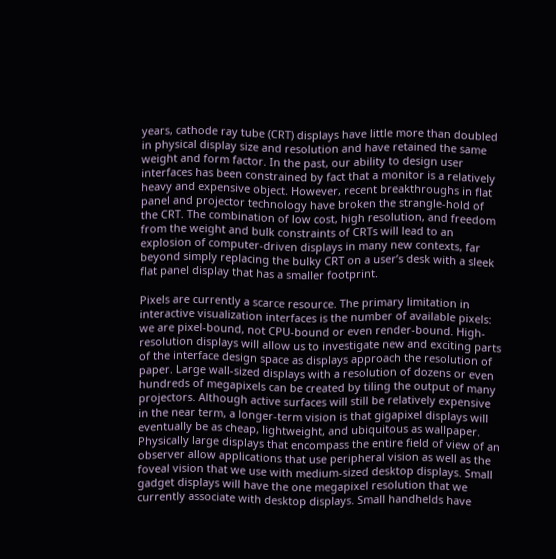years, cathode ray tube (CRT) displays have little more than doubled in physical display size and resolution and have retained the same weight and form factor. In the past, our ability to design user interfaces has been constrained by fact that a monitor is a relatively heavy and expensive object. However, recent breakthroughs in flat panel and projector technology have broken the strangle-hold of the CRT. The combination of low cost, high resolution, and freedom from the weight and bulk constraints of CRTs will lead to an explosion of computer-driven displays in many new contexts, far beyond simply replacing the bulky CRT on a user’s desk with a sleek flat panel display that has a smaller footprint.

Pixels are currently a scarce resource. The primary limitation in interactive visualization interfaces is the number of available pixels: we are pixel-bound, not CPU-bound or even render-bound. High-resolution displays will allow us to investigate new and exciting parts of the interface design space as displays approach the resolution of paper. Large wall-sized displays with a resolution of dozens or even hundreds of megapixels can be created by tiling the output of many projectors. Although active surfaces will still be relatively expensive in the near term, a longer-term vision is that gigapixel displays will eventually be as cheap, lightweight, and ubiquitous as wallpaper. Physically large displays that encompass the entire field of view of an observer allow applications that use peripheral vision as well as the foveal vision that we use with medium-sized desktop displays. Small gadget displays will have the one megapixel resolution that we currently associate with desktop displays. Small handhelds have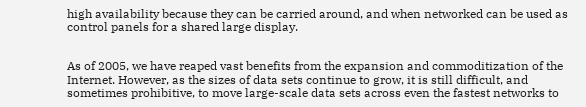high availability because they can be carried around, and when networked can be used as control panels for a shared large display.


As of 2005, we have reaped vast benefits from the expansion and commoditization of the Internet. However, as the sizes of data sets continue to grow, it is still difficult, and sometimes prohibitive, to move large-scale data sets across even the fastest networks to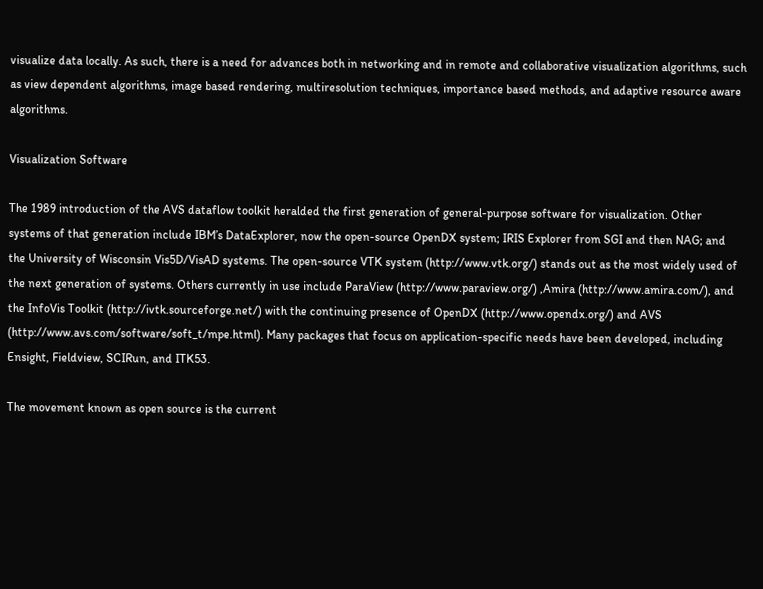visualize data locally. As such, there is a need for advances both in networking and in remote and collaborative visualization algorithms, such as view dependent algorithms, image based rendering, multiresolution techniques, importance based methods, and adaptive resource aware algorithms.

Visualization Software

The 1989 introduction of the AVS dataflow toolkit heralded the first generation of general-purpose software for visualization. Other systems of that generation include IBM’s DataExplorer, now the open-source OpenDX system; IRIS Explorer from SGI and then NAG; and the University of Wisconsin Vis5D/VisAD systems. The open-source VTK system (http://www.vtk.org/) stands out as the most widely used of the next generation of systems. Others currently in use include ParaView (http://www.paraview.org/) ,Amira (http://www.amira.com/), and the InfoVis Toolkit (http://ivtk.sourceforge.net/) with the continuing presence of OpenDX (http://www.opendx.org/) and AVS (http://www.avs.com/software/soft_t/mpe.html). Many packages that focus on application-specific needs have been developed, including Ensight, Fieldview, SCIRun, and ITK53.

The movement known as open source is the current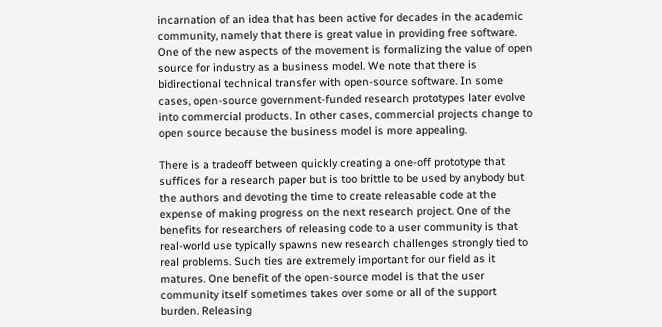incarnation of an idea that has been active for decades in the academic community, namely that there is great value in providing free software. One of the new aspects of the movement is formalizing the value of open source for industry as a business model. We note that there is bidirectional technical transfer with open-source software. In some cases, open-source government-funded research prototypes later evolve into commercial products. In other cases, commercial projects change to open source because the business model is more appealing.

There is a tradeoff between quickly creating a one-off prototype that suffices for a research paper but is too brittle to be used by anybody but the authors and devoting the time to create releasable code at the expense of making progress on the next research project. One of the benefits for researchers of releasing code to a user community is that real-world use typically spawns new research challenges strongly tied to real problems. Such ties are extremely important for our field as it matures. One benefit of the open-source model is that the user community itself sometimes takes over some or all of the support burden. Releasing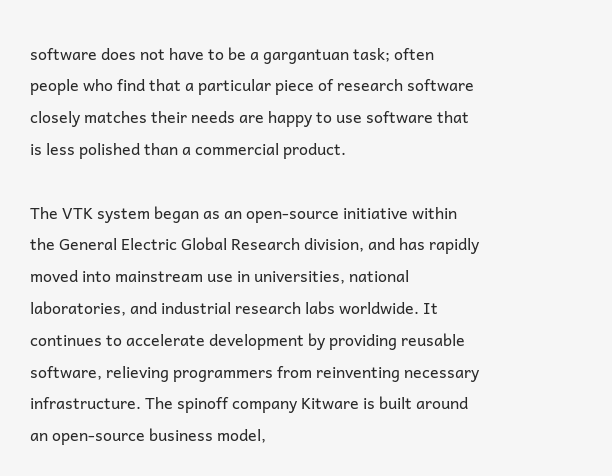software does not have to be a gargantuan task; often people who find that a particular piece of research software closely matches their needs are happy to use software that is less polished than a commercial product.

The VTK system began as an open-source initiative within the General Electric Global Research division, and has rapidly moved into mainstream use in universities, national laboratories, and industrial research labs worldwide. It continues to accelerate development by providing reusable software, relieving programmers from reinventing necessary infrastructure. The spinoff company Kitware is built around an open-source business model,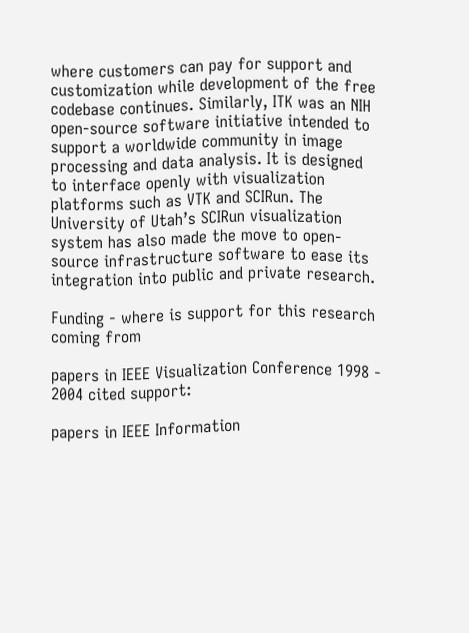where customers can pay for support and customization while development of the free codebase continues. Similarly, ITK was an NIH open-source software initiative intended to support a worldwide community in image processing and data analysis. It is designed to interface openly with visualization platforms such as VTK and SCIRun. The University of Utah’s SCIRun visualization system has also made the move to open-source infrastructure software to ease its integration into public and private research.

Funding - where is support for this research coming from

papers in IEEE Visualization Conference 1998 - 2004 cited support:

papers in IEEE Information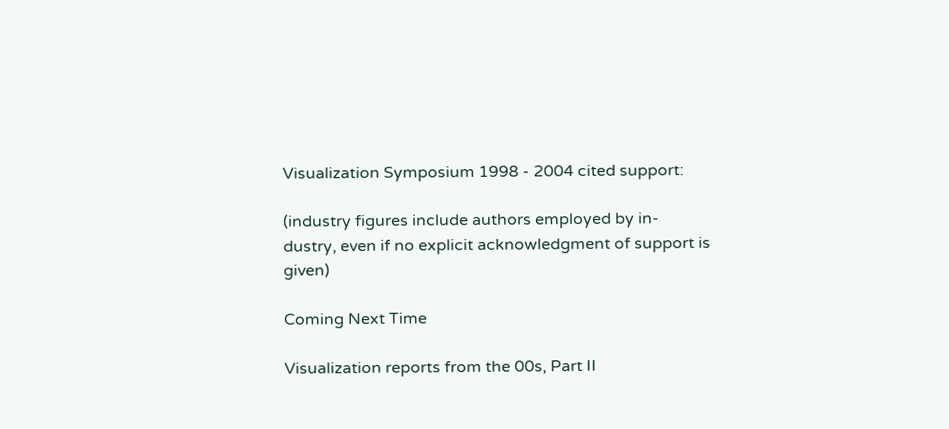Visualization Symposium 1998 - 2004 cited support:

(industry figures include authors employed by in- dustry, even if no explicit acknowledgment of support is given)

Coming Next Time

Visualization reports from the 00s, Part II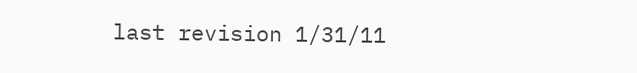last revision 1/31/11